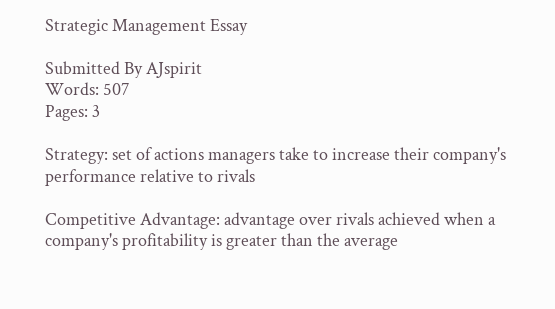Strategic Management Essay

Submitted By AJspirit
Words: 507
Pages: 3

Strategy: set of actions managers take to increase their company's performance relative to rivals

Competitive Advantage: advantage over rivals achieved when a company's profitability is greater than the average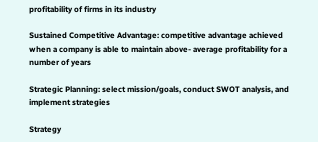profitability of firms in its industry

Sustained Competitive Advantage: competitive advantage achieved when a company is able to maintain above- average profitability for a number of years

Strategic Planning: select mission/goals, conduct SWOT analysis, and implement strategies

Strategy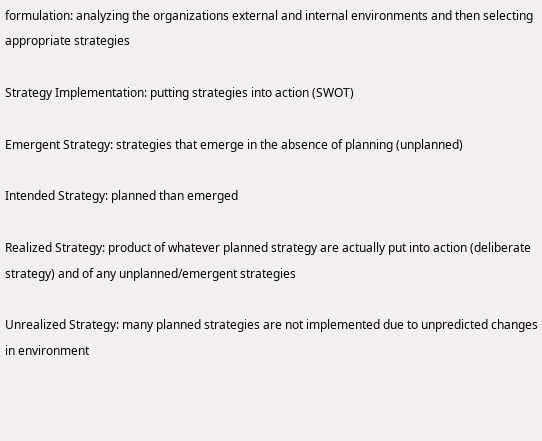formulation: analyzing the organizations external and internal environments and then selecting appropriate strategies

Strategy Implementation: putting strategies into action (SWOT)

Emergent Strategy: strategies that emerge in the absence of planning (unplanned)

Intended Strategy: planned than emerged

Realized Strategy: product of whatever planned strategy are actually put into action (deliberate strategy) and of any unplanned/emergent strategies

Unrealized Strategy: many planned strategies are not implemented due to unpredicted changes in environment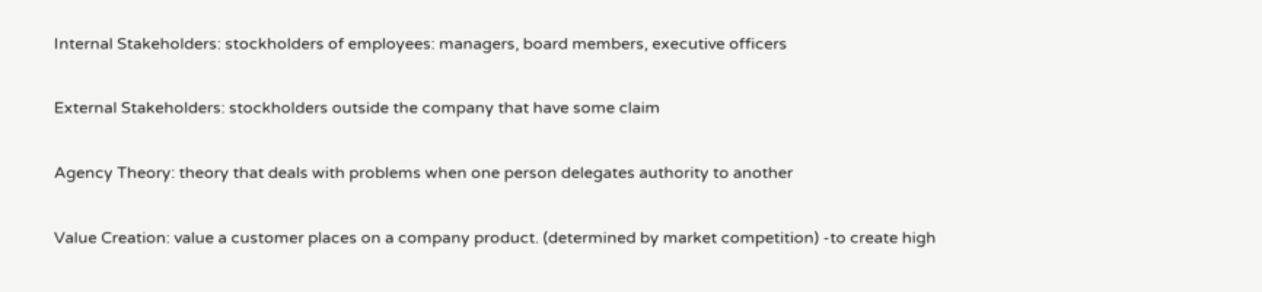Internal Stakeholders: stockholders of employees: managers, board members, executive officers

External Stakeholders: stockholders outside the company that have some claim

Agency Theory: theory that deals with problems when one person delegates authority to another

Value Creation: value a customer places on a company product. (determined by market competition) -to create high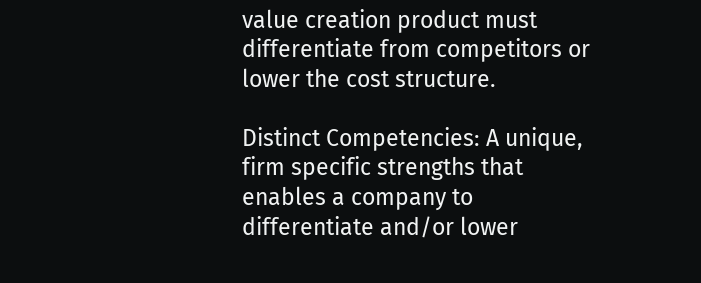value creation product must differentiate from competitors or lower the cost structure.

Distinct Competencies: A unique, firm specific strengths that enables a company to differentiate and/or lower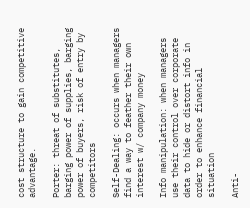cost structure to gain competitive advantage.

Porter: threat of substitutes, barging power of supplies, barging power of buyers, risk of entry by competitors

Self-Dealing: occurs when managers find a way to feather their own interest w/ company money

Info manipulation: when managers use their control over corporate data to hide or distort info in order to enhance financial situation

Anti-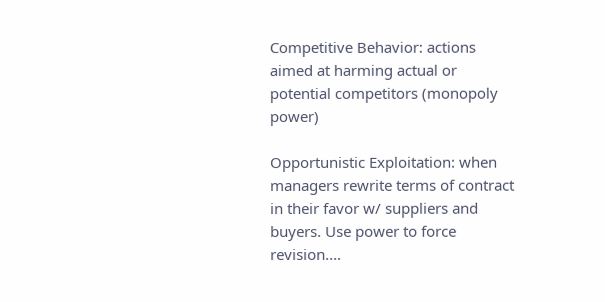Competitive Behavior: actions aimed at harming actual or potential competitors (monopoly power)

Opportunistic Exploitation: when managers rewrite terms of contract in their favor w/ suppliers and buyers. Use power to force revision.…